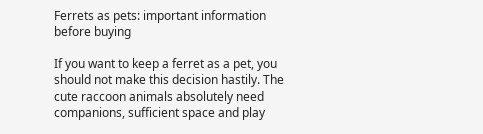Ferrets as pets: important information before buying

If you want to keep a ferret as a pet, you should not make this decision hastily. The cute raccoon animals absolutely need companions, sufficient space and play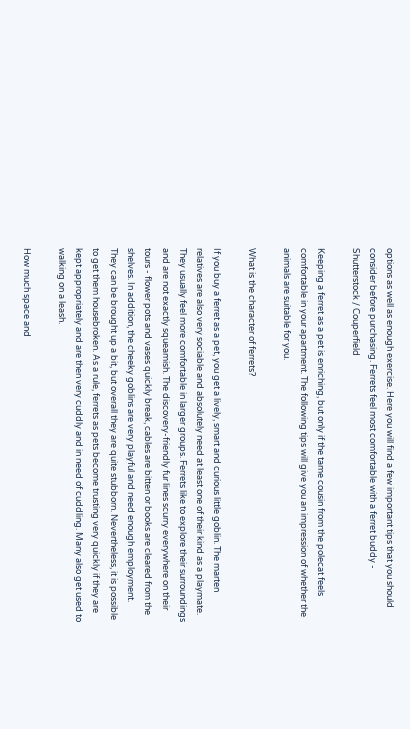options as well as enough exercise. Here you will find a few important tips that you should consider before purchasing. Ferrets feel most comfortable with a ferret buddy - Shutterstock / Couperfield

Keeping a ferret as a pet is enriching, but only if the tame cousin from the polecat feels comfortable in your apartment. The following tips will give you an impression of whether the animals are suitable for you.

What is the character of ferrets?

If you buy a ferret as a pet, you get a lively, smart and curious little goblin. The marten relatives are also very sociable and absolutely need at least one of their kind as a playmate. They usually feel more comfortable in larger groups. Ferrets like to explore their surroundings and are not exactly squeamish. The discovery-friendly fur lines scurry everywhere on their tours - flower pots and vases quickly break, cables are bitten or books are cleared from the shelves. In addition, the cheeky goblins are very playful and need enough employment. They can be brought up a bit, but overall they are quite stubborn. Nevertheless, it is possible to get them housebroken. As a rule, ferrets as pets become trusting very quickly if they are kept appropriately and are then very cuddly and in need of cuddling. Many also get used to walking on a leash.

How much space and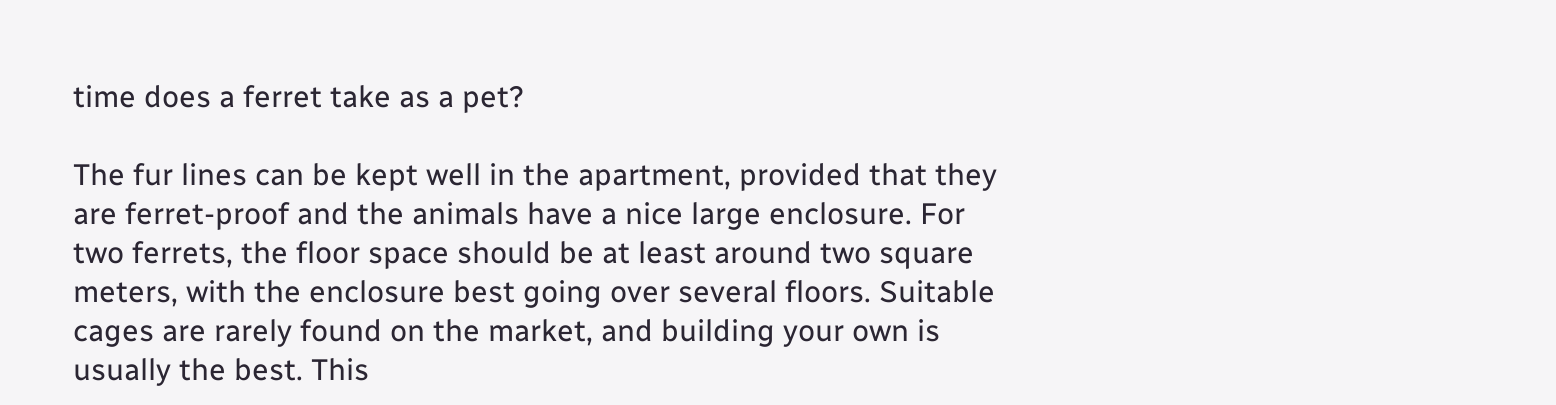time does a ferret take as a pet?

The fur lines can be kept well in the apartment, provided that they are ferret-proof and the animals have a nice large enclosure. For two ferrets, the floor space should be at least around two square meters, with the enclosure best going over several floors. Suitable cages are rarely found on the market, and building your own is usually the best. This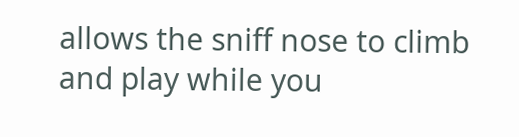allows the sniff nose to climb and play while you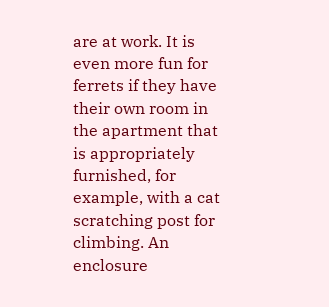are at work. It is even more fun for ferrets if they have their own room in the apartment that is appropriately furnished, for example, with a cat scratching post for climbing. An enclosure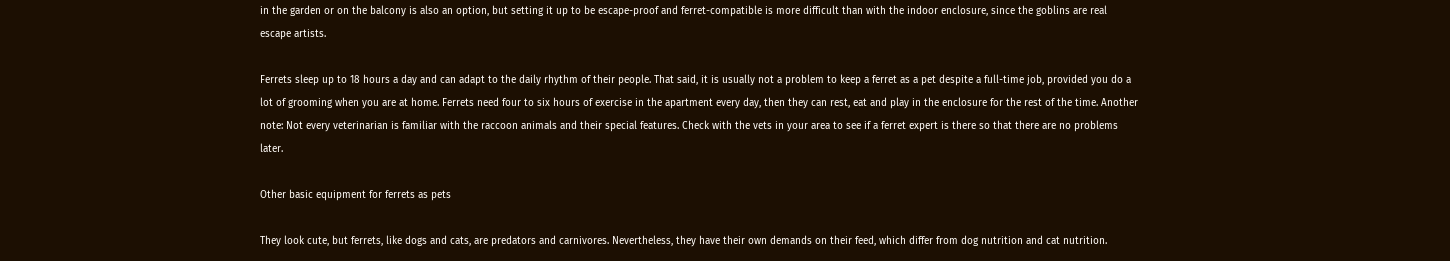in the garden or on the balcony is also an option, but setting it up to be escape-proof and ferret-compatible is more difficult than with the indoor enclosure, since the goblins are real escape artists.

Ferrets sleep up to 18 hours a day and can adapt to the daily rhythm of their people. That said, it is usually not a problem to keep a ferret as a pet despite a full-time job, provided you do a lot of grooming when you are at home. Ferrets need four to six hours of exercise in the apartment every day, then they can rest, eat and play in the enclosure for the rest of the time. Another note: Not every veterinarian is familiar with the raccoon animals and their special features. Check with the vets in your area to see if a ferret expert is there so that there are no problems later.

Other basic equipment for ferrets as pets

They look cute, but ferrets, like dogs and cats, are predators and carnivores. Nevertheless, they have their own demands on their feed, which differ from dog nutrition and cat nutrition.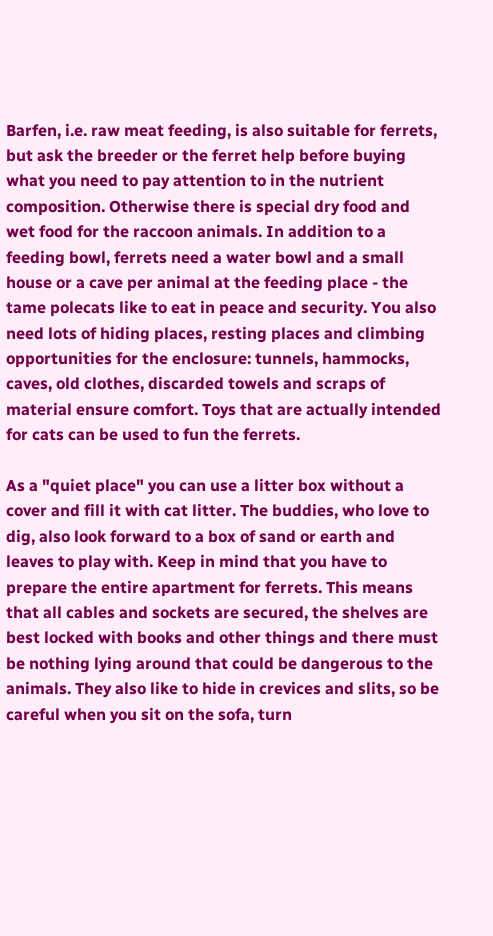Barfen, i.e. raw meat feeding, is also suitable for ferrets, but ask the breeder or the ferret help before buying what you need to pay attention to in the nutrient composition. Otherwise there is special dry food and wet food for the raccoon animals. In addition to a feeding bowl, ferrets need a water bowl and a small house or a cave per animal at the feeding place - the tame polecats like to eat in peace and security. You also need lots of hiding places, resting places and climbing opportunities for the enclosure: tunnels, hammocks, caves, old clothes, discarded towels and scraps of material ensure comfort. Toys that are actually intended for cats can be used to fun the ferrets.

As a "quiet place" you can use a litter box without a cover and fill it with cat litter. The buddies, who love to dig, also look forward to a box of sand or earth and leaves to play with. Keep in mind that you have to prepare the entire apartment for ferrets. This means that all cables and sockets are secured, the shelves are best locked with books and other things and there must be nothing lying around that could be dangerous to the animals. They also like to hide in crevices and slits, so be careful when you sit on the sofa, turn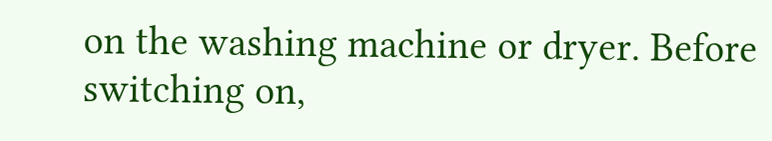on the washing machine or dryer. Before switching on,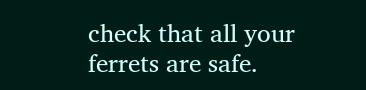check that all your ferrets are safe.